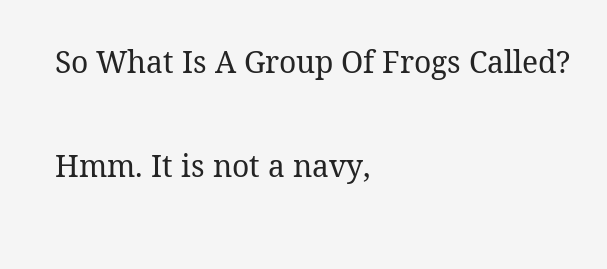So What Is A Group Of Frogs Called?

Hmm. It is not a navy,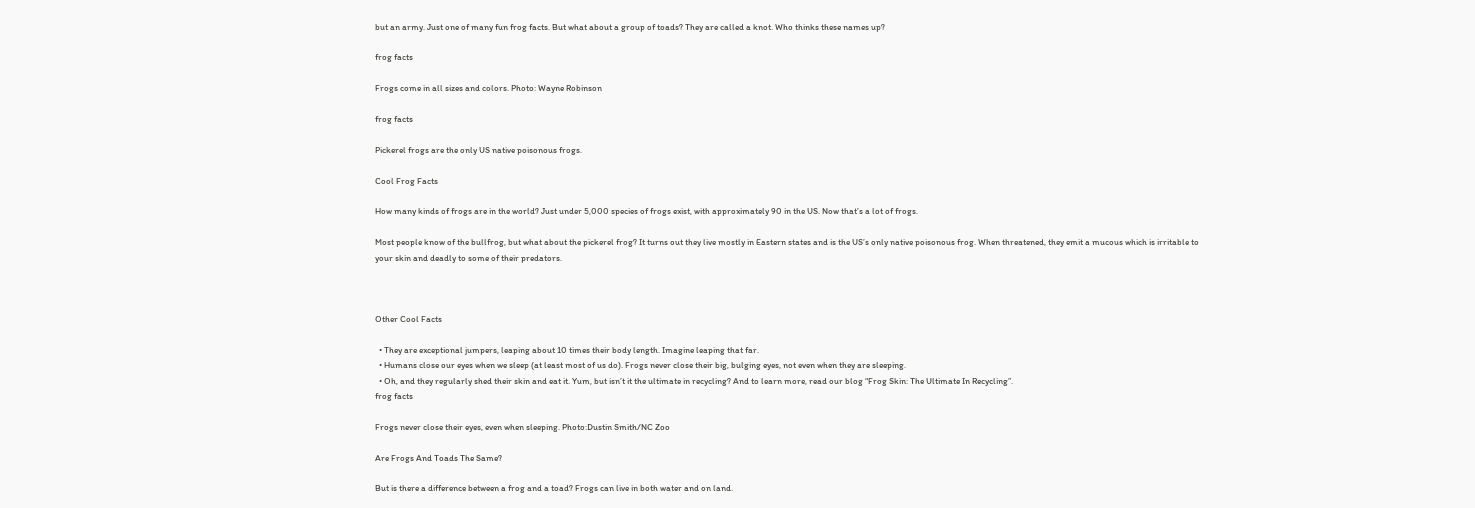but an army. Just one of many fun frog facts. But what about a group of toads? They are called a knot. Who thinks these names up?

frog facts

Frogs come in all sizes and colors. Photo: Wayne Robinson

frog facts

Pickerel frogs are the only US native poisonous frogs.

Cool Frog Facts

How many kinds of frogs are in the world? Just under 5,000 species of frogs exist, with approximately 90 in the US. Now that’s a lot of frogs.

Most people know of the bullfrog, but what about the pickerel frog? It turns out they live mostly in Eastern states and is the US’s only native poisonous frog. When threatened, they emit a mucous which is irritable to your skin and deadly to some of their predators.



Other Cool Facts

  • They are exceptional jumpers, leaping about 10 times their body length. Imagine leaping that far.
  • Humans close our eyes when we sleep (at least most of us do). Frogs never close their big, bulging eyes, not even when they are sleeping.
  • Oh, and they regularly shed their skin and eat it. Yum, but isn’t it the ultimate in recycling? And to learn more, read our blog “Frog Skin: The Ultimate In Recycling”.
frog facts

Frogs never close their eyes, even when sleeping. Photo:Dustin Smith/NC Zoo

Are Frogs And Toads The Same?

But is there a difference between a frog and a toad? Frogs can live in both water and on land.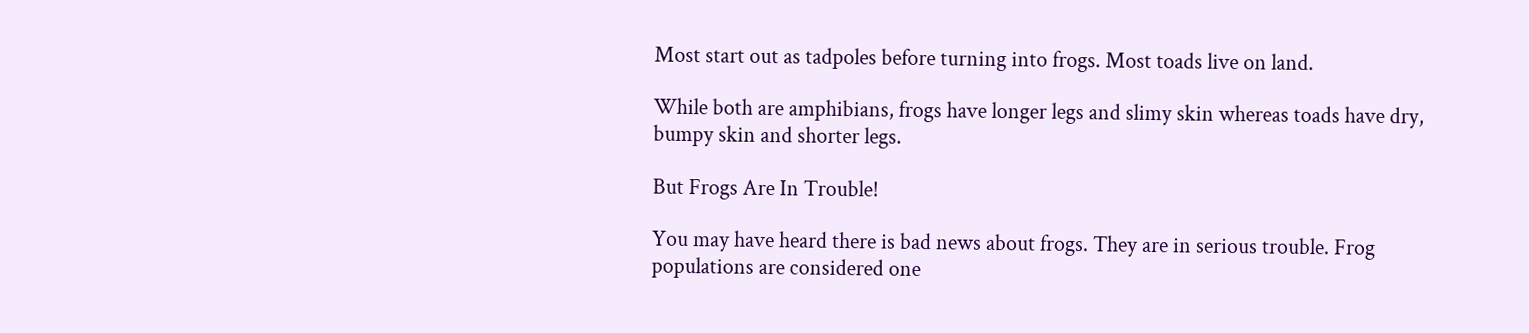Most start out as tadpoles before turning into frogs. Most toads live on land.

While both are amphibians, frogs have longer legs and slimy skin whereas toads have dry, bumpy skin and shorter legs.

But Frogs Are In Trouble!

You may have heard there is bad news about frogs. They are in serious trouble. Frog populations are considered one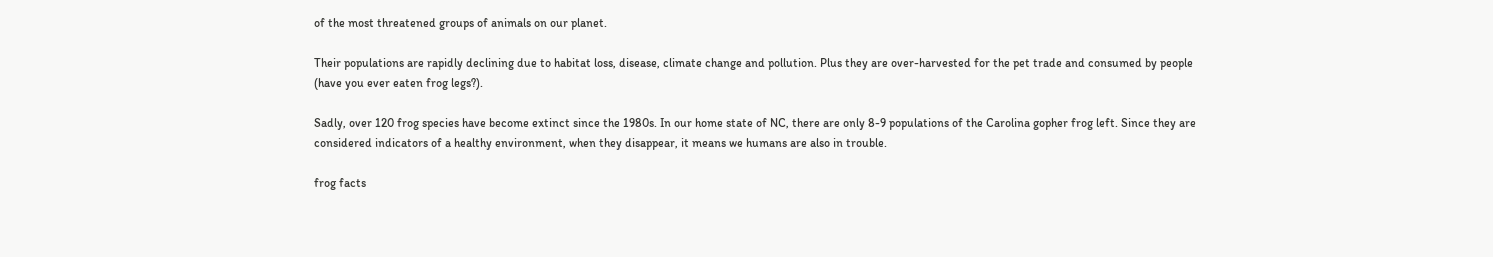of the most threatened groups of animals on our planet.

Their populations are rapidly declining due to habitat loss, disease, climate change and pollution. Plus they are over-harvested for the pet trade and consumed by people (have you ever eaten frog legs?).

Sadly, over 120 frog species have become extinct since the 1980s. In our home state of NC, there are only 8-9 populations of the Carolina gopher frog left. Since they are considered indicators of a healthy environment, when they disappear, it means we humans are also in trouble.

frog facts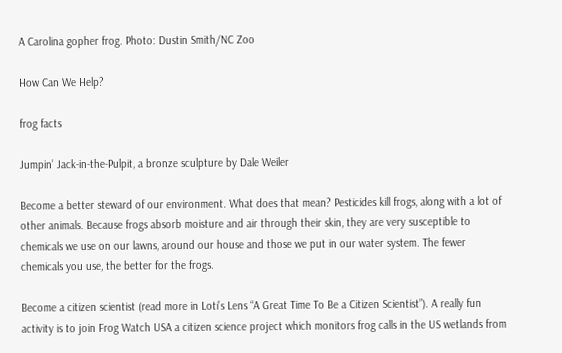A Carolina gopher frog. Photo: Dustin Smith/NC Zoo

How Can We Help?

frog facts

Jumpin’ Jack-in-the-Pulpit, a bronze sculpture by Dale Weiler

Become a better steward of our environment. What does that mean? Pesticides kill frogs, along with a lot of other animals. Because frogs absorb moisture and air through their skin, they are very susceptible to chemicals we use on our lawns, around our house and those we put in our water system. The fewer chemicals you use, the better for the frogs.

Become a citizen scientist (read more in Loti’s Lens “A Great Time To Be a Citizen Scientist”). A really fun activity is to join Frog Watch USA a citizen science project which monitors frog calls in the US wetlands from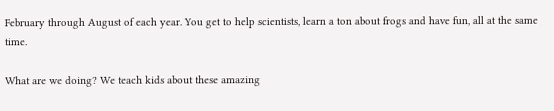February through August of each year. You get to help scientists, learn a ton about frogs and have fun, all at the same time.

What are we doing? We teach kids about these amazing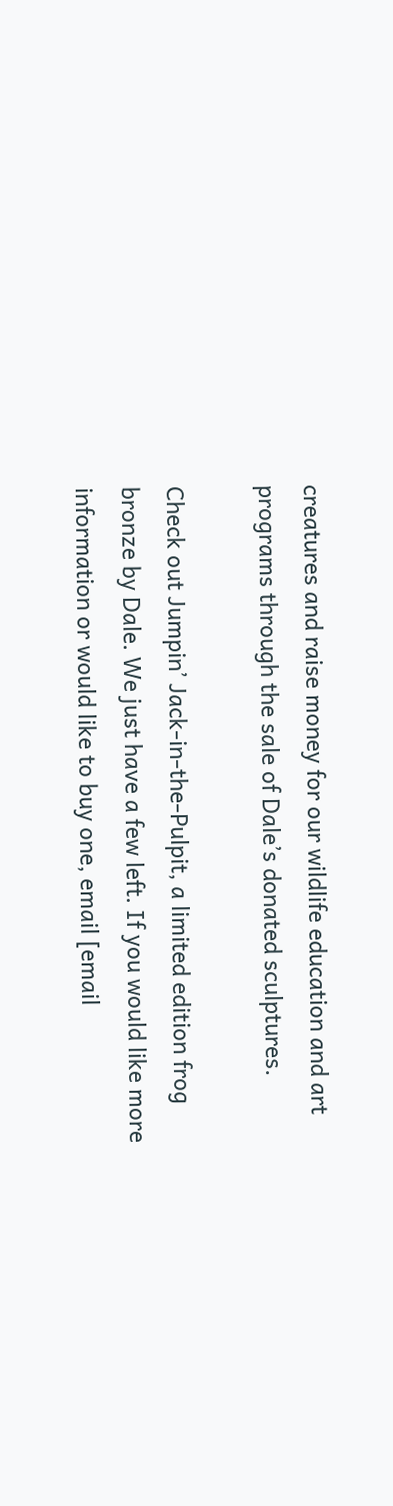creatures and raise money for our wildlife education and art programs through the sale of Dale’s donated sculptures.

Check out Jumpin’ Jack-in-the-Pulpit, a limited edition frog bronze by Dale. We just have a few left. If you would like more information or would like to buy one, email [email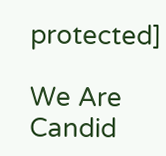protected]

We Are Candid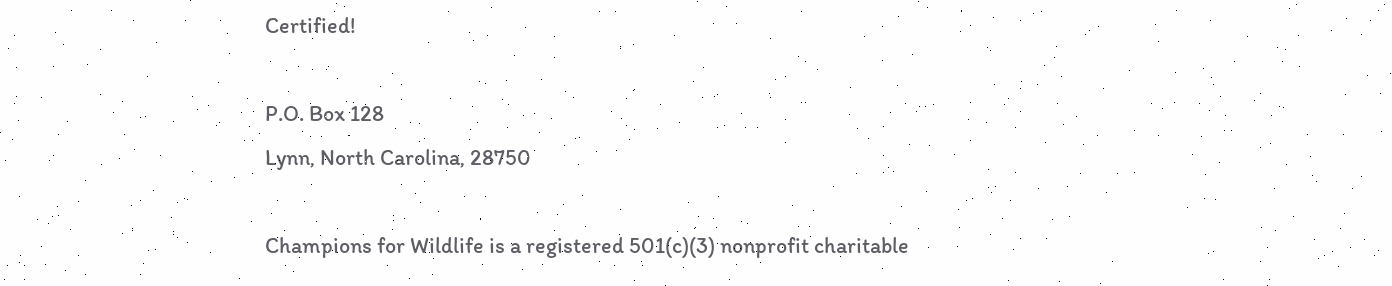Certified!

P.O. Box 128
Lynn, North Carolina, 28750

Champions for Wildlife is a registered 501(c)(3) nonprofit charitable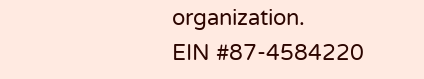organization.
EIN #87-4584220